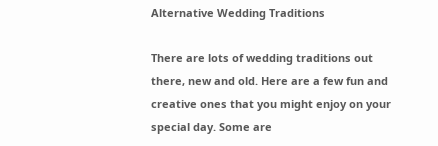Alternative Wedding Traditions

There are lots of wedding traditions out there, new and old. Here are a few fun and creative ones that you might enjoy on your special day. Some are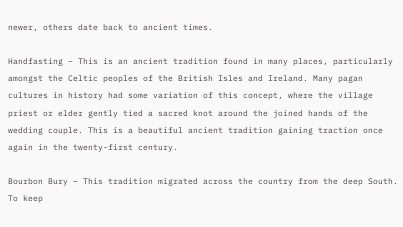newer, others date back to ancient times.

Handfasting – This is an ancient tradition found in many places, particularly amongst the Celtic peoples of the British Isles and Ireland. Many pagan cultures in history had some variation of this concept, where the village priest or elder gently tied a sacred knot around the joined hands of the wedding couple. This is a beautiful ancient tradition gaining traction once again in the twenty-first century.

Bourbon Bury – This tradition migrated across the country from the deep South. To keep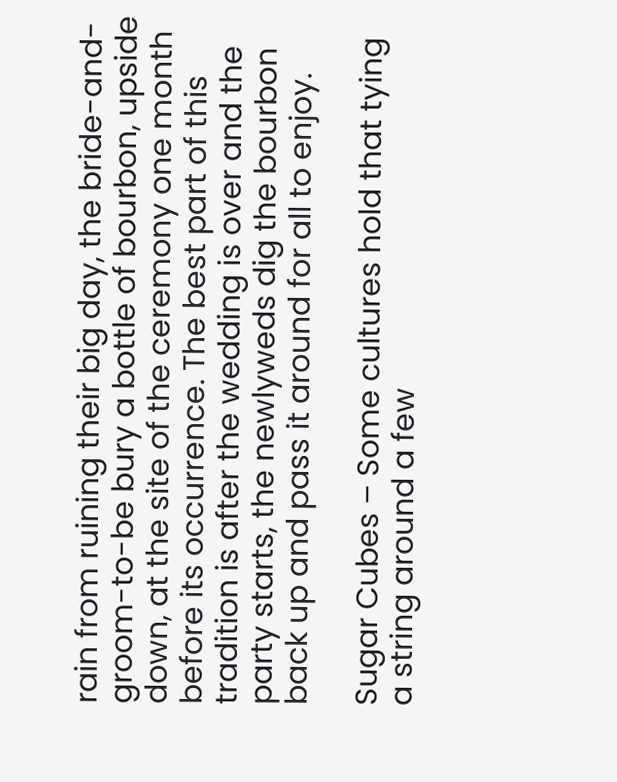rain from ruining their big day, the bride-and-groom-to-be bury a bottle of bourbon, upside down, at the site of the ceremony one month before its occurrence. The best part of this tradition is after the wedding is over and the party starts, the newlyweds dig the bourbon back up and pass it around for all to enjoy.

Sugar Cubes – Some cultures hold that tying a string around a few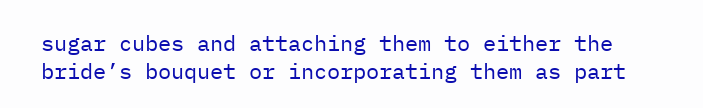sugar cubes and attaching them to either the bride’s bouquet or incorporating them as part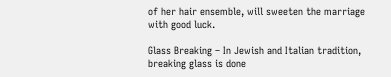of her hair ensemble, will sweeten the marriage with good luck.

Glass Breaking – In Jewish and Italian tradition, breaking glass is done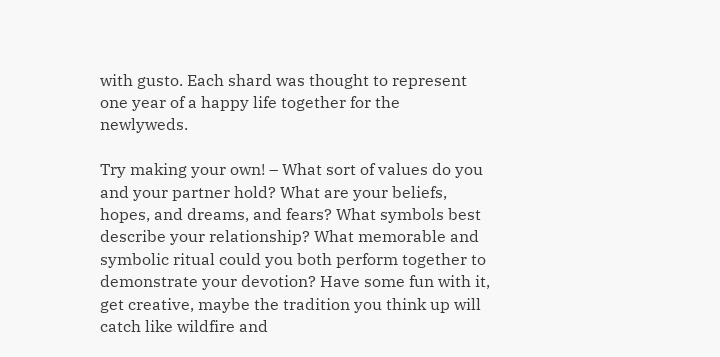with gusto. Each shard was thought to represent one year of a happy life together for the newlyweds.

Try making your own! – What sort of values do you and your partner hold? What are your beliefs, hopes, and dreams, and fears? What symbols best describe your relationship? What memorable and symbolic ritual could you both perform together to demonstrate your devotion? Have some fun with it, get creative, maybe the tradition you think up will catch like wildfire and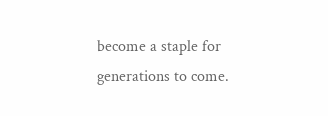become a staple for generations to come.